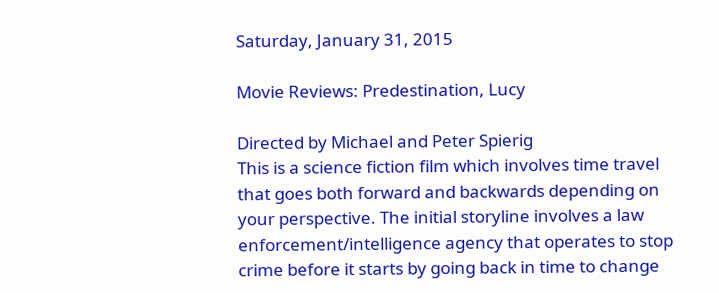Saturday, January 31, 2015

Movie Reviews: Predestination, Lucy

Directed by Michael and Peter Spierig
This is a science fiction film which involves time travel that goes both forward and backwards depending on your perspective. The initial storyline involves a law enforcement/intelligence agency that operates to stop crime before it starts by going back in time to change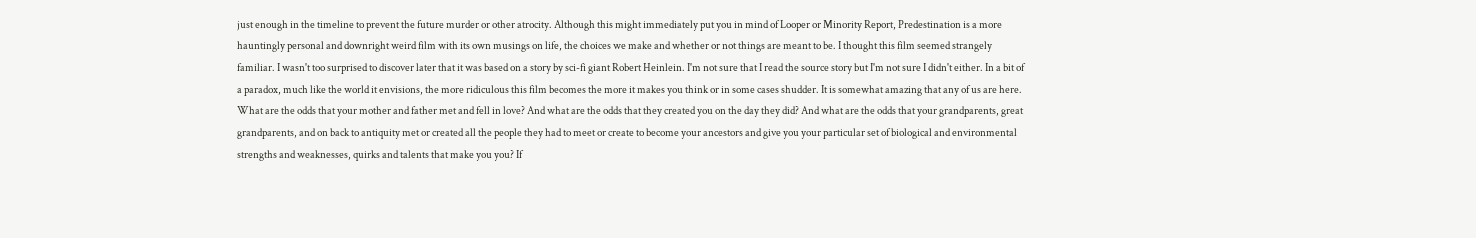just enough in the timeline to prevent the future murder or other atrocity. Although this might immediately put you in mind of Looper or Minority Report, Predestination is a more hauntingly personal and downright weird film with its own musings on life, the choices we make and whether or not things are meant to be. I thought this film seemed strangely familiar. I wasn't too surprised to discover later that it was based on a story by sci-fi giant Robert Heinlein. I'm not sure that I read the source story but I'm not sure I didn't either. In a bit of a paradox, much like the world it envisions, the more ridiculous this film becomes the more it makes you think or in some cases shudder. It is somewhat amazing that any of us are here. What are the odds that your mother and father met and fell in love? And what are the odds that they created you on the day they did? And what are the odds that your grandparents, great grandparents, and on back to antiquity met or created all the people they had to meet or create to become your ancestors and give you your particular set of biological and environmental strengths and weaknesses, quirks and talents that make you you? If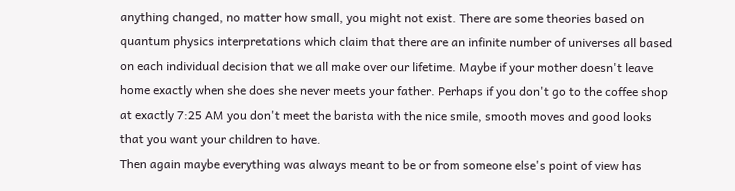anything changed, no matter how small, you might not exist. There are some theories based on quantum physics interpretations which claim that there are an infinite number of universes all based on each individual decision that we all make over our lifetime. Maybe if your mother doesn't leave home exactly when she does she never meets your father. Perhaps if you don't go to the coffee shop at exactly 7:25 AM you don't meet the barista with the nice smile, smooth moves and good looks that you want your children to have.
Then again maybe everything was always meant to be or from someone else's point of view has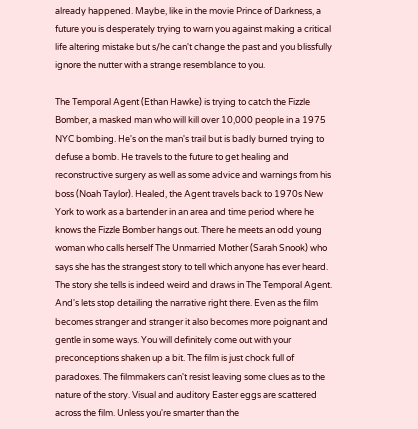already happened. Maybe, like in the movie Prince of Darkness, a future you is desperately trying to warn you against making a critical life altering mistake but s/he can't change the past and you blissfully ignore the nutter with a strange resemblance to you.

The Temporal Agent (Ethan Hawke) is trying to catch the Fizzle Bomber, a masked man who will kill over 10,000 people in a 1975 NYC bombing. He's on the man's trail but is badly burned trying to defuse a bomb. He travels to the future to get healing and reconstructive surgery as well as some advice and warnings from his boss (Noah Taylor). Healed, the Agent travels back to 1970s New York to work as a bartender in an area and time period where he knows the Fizzle Bomber hangs out. There he meets an odd young woman who calls herself The Unmarried Mother (Sarah Snook) who says she has the strangest story to tell which anyone has ever heard. The story she tells is indeed weird and draws in The Temporal Agent. And's lets stop detailing the narrative right there. Even as the film becomes stranger and stranger it also becomes more poignant and gentle in some ways. You will definitely come out with your preconceptions shaken up a bit. The film is just chock full of paradoxes. The filmmakers can't resist leaving some clues as to the nature of the story. Visual and auditory Easter eggs are scattered across the film. Unless you're smarter than the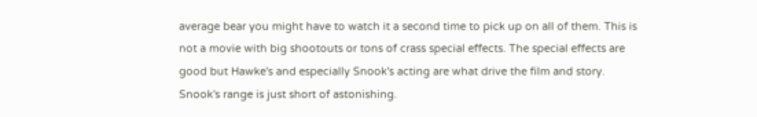average bear you might have to watch it a second time to pick up on all of them. This is not a movie with big shootouts or tons of crass special effects. The special effects are good but Hawke's and especially Snook's acting are what drive the film and story. Snook's range is just short of astonishing.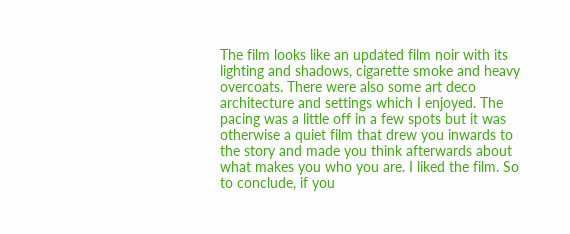The film looks like an updated film noir with its lighting and shadows, cigarette smoke and heavy overcoats. There were also some art deco architecture and settings which I enjoyed. The pacing was a little off in a few spots but it was otherwise a quiet film that drew you inwards to the story and made you think afterwards about what makes you who you are. I liked the film. So to conclude, if you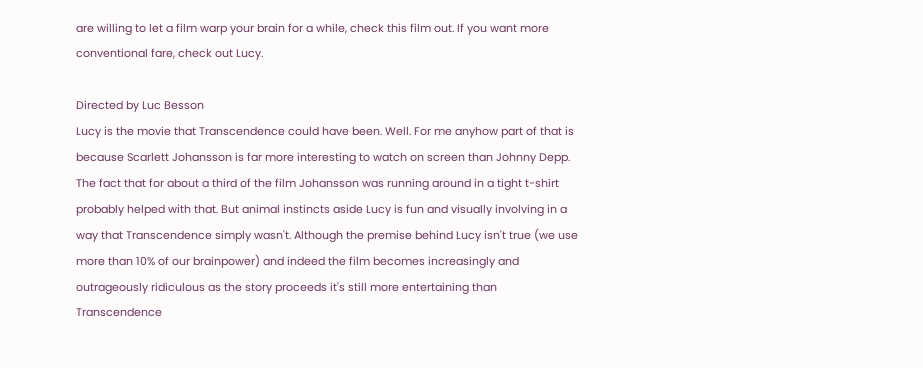are willing to let a film warp your brain for a while, check this film out. If you want more conventional fare, check out Lucy.

Directed by Luc Besson
Lucy is the movie that Transcendence could have been. Well. For me anyhow part of that is because Scarlett Johansson is far more interesting to watch on screen than Johnny Depp. The fact that for about a third of the film Johansson was running around in a tight t-shirt probably helped with that. But animal instincts aside Lucy is fun and visually involving in a way that Transcendence simply wasn't. Although the premise behind Lucy isn't true (we use more than 10% of our brainpower) and indeed the film becomes increasingly and outrageously ridiculous as the story proceeds it's still more entertaining than Transcendence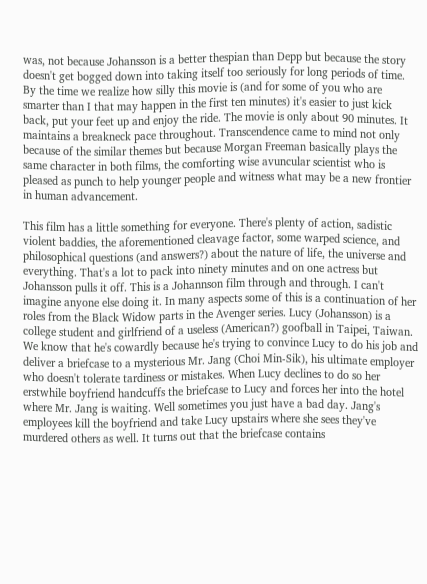was, not because Johansson is a better thespian than Depp but because the story doesn't get bogged down into taking itself too seriously for long periods of time. By the time we realize how silly this movie is (and for some of you who are smarter than I that may happen in the first ten minutes) it's easier to just kick back, put your feet up and enjoy the ride. The movie is only about 90 minutes. It maintains a breakneck pace throughout. Transcendence came to mind not only because of the similar themes but because Morgan Freeman basically plays the same character in both films, the comforting wise avuncular scientist who is pleased as punch to help younger people and witness what may be a new frontier in human advancement.

This film has a little something for everyone. There's plenty of action, sadistic violent baddies, the aforementioned cleavage factor, some warped science, and philosophical questions (and answers?) about the nature of life, the universe and everything. That's a lot to pack into ninety minutes and on one actress but Johansson pulls it off. This is a Johannson film through and through. I can't imagine anyone else doing it. In many aspects some of this is a continuation of her roles from the Black Widow parts in the Avenger series. Lucy (Johansson) is a college student and girlfriend of a useless (American?) goofball in Taipei, Taiwan. We know that he's cowardly because he's trying to convince Lucy to do his job and deliver a briefcase to a mysterious Mr. Jang (Choi Min-Sik), his ultimate employer who doesn't tolerate tardiness or mistakes. When Lucy declines to do so her erstwhile boyfriend handcuffs the briefcase to Lucy and forces her into the hotel where Mr. Jang is waiting. Well sometimes you just have a bad day. Jang's employees kill the boyfriend and take Lucy upstairs where she sees they've murdered others as well. It turns out that the briefcase contains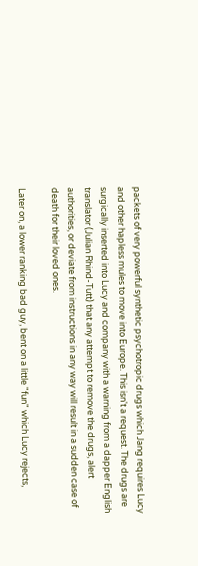packets of very powerful synthetic psychotropic drugs which Jang requires Lucy and other hapless mules to move into Europe. This isn't a request. The drugs are surgically inserted into Lucy and company with a warning from a dapper English translator (Julian Rhind-Tutt) that any attempt to remove the drugs, alert authorities, or deviate from instructions in any way will result in a sudden case of death for their loved ones.

Later on, a lower ranking bad guy, bent on a little "fun" which Lucy rejects,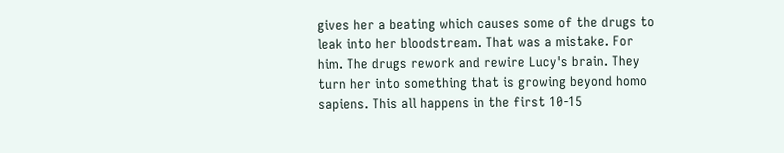gives her a beating which causes some of the drugs to leak into her bloodstream. That was a mistake. For him. The drugs rework and rewire Lucy's brain. They turn her into something that is growing beyond homo sapiens. This all happens in the first 10-15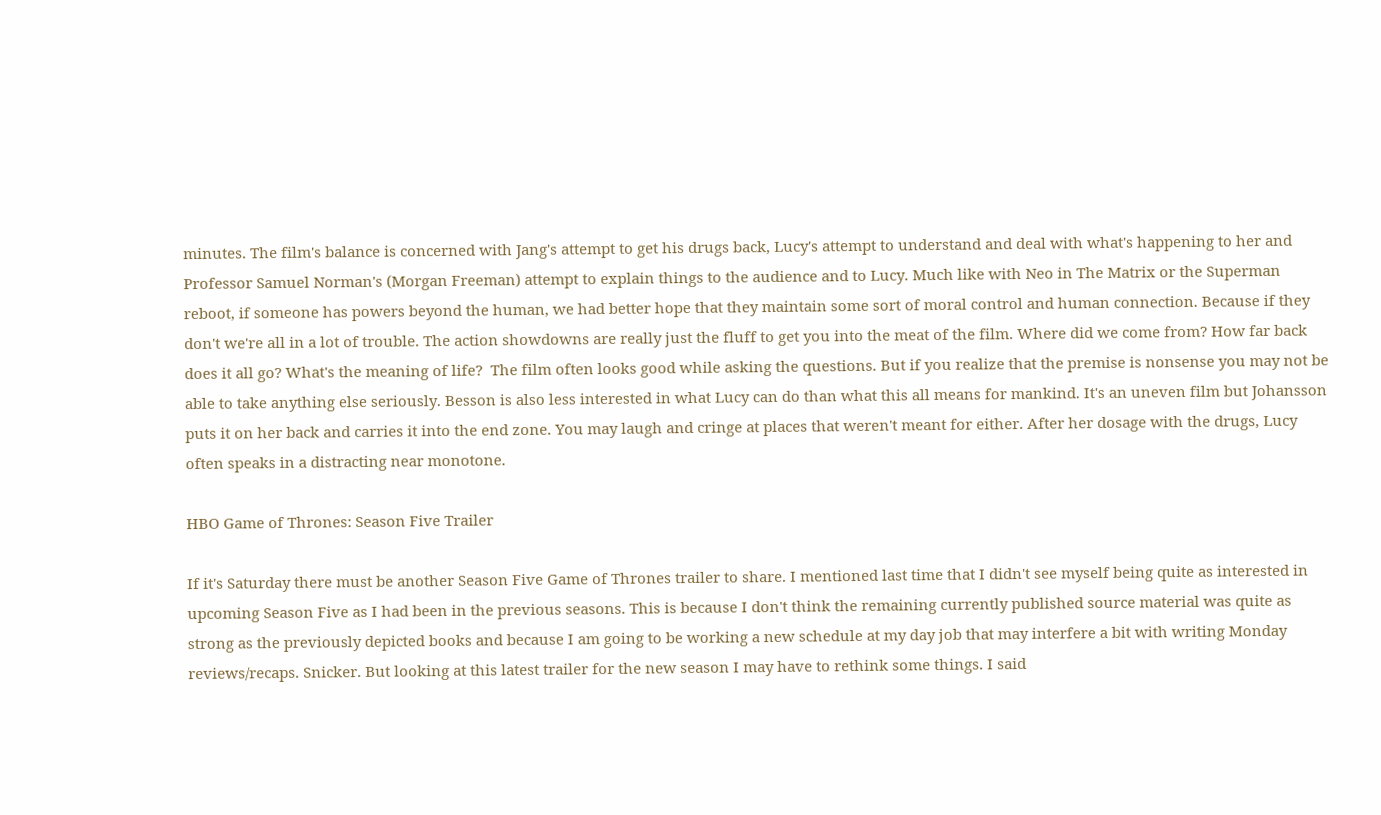minutes. The film's balance is concerned with Jang's attempt to get his drugs back, Lucy's attempt to understand and deal with what's happening to her and Professor Samuel Norman's (Morgan Freeman) attempt to explain things to the audience and to Lucy. Much like with Neo in The Matrix or the Superman reboot, if someone has powers beyond the human, we had better hope that they maintain some sort of moral control and human connection. Because if they don't we're all in a lot of trouble. The action showdowns are really just the fluff to get you into the meat of the film. Where did we come from? How far back does it all go? What's the meaning of life?  The film often looks good while asking the questions. But if you realize that the premise is nonsense you may not be able to take anything else seriously. Besson is also less interested in what Lucy can do than what this all means for mankind. It's an uneven film but Johansson puts it on her back and carries it into the end zone. You may laugh and cringe at places that weren't meant for either. After her dosage with the drugs, Lucy often speaks in a distracting near monotone.

HBO Game of Thrones: Season Five Trailer

If it's Saturday there must be another Season Five Game of Thrones trailer to share. I mentioned last time that I didn't see myself being quite as interested in upcoming Season Five as I had been in the previous seasons. This is because I don't think the remaining currently published source material was quite as strong as the previously depicted books and because I am going to be working a new schedule at my day job that may interfere a bit with writing Monday reviews/recaps. Snicker. But looking at this latest trailer for the new season I may have to rethink some things. I said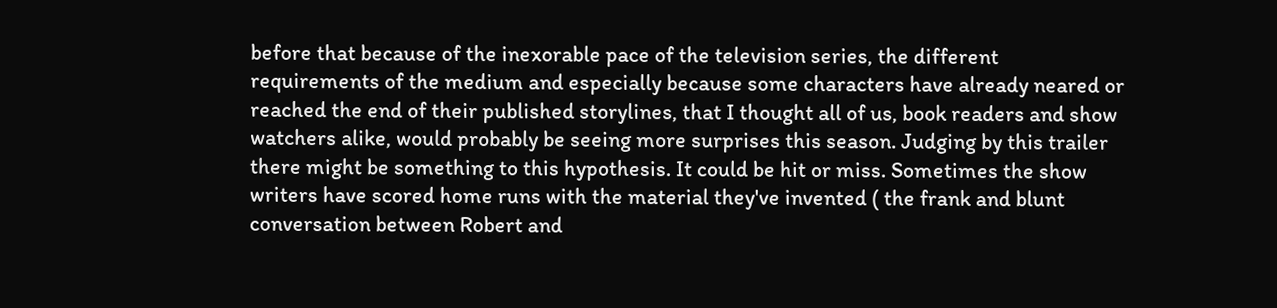before that because of the inexorable pace of the television series, the different requirements of the medium and especially because some characters have already neared or reached the end of their published storylines, that I thought all of us, book readers and show watchers alike, would probably be seeing more surprises this season. Judging by this trailer there might be something to this hypothesis. It could be hit or miss. Sometimes the show writers have scored home runs with the material they've invented ( the frank and blunt conversation between Robert and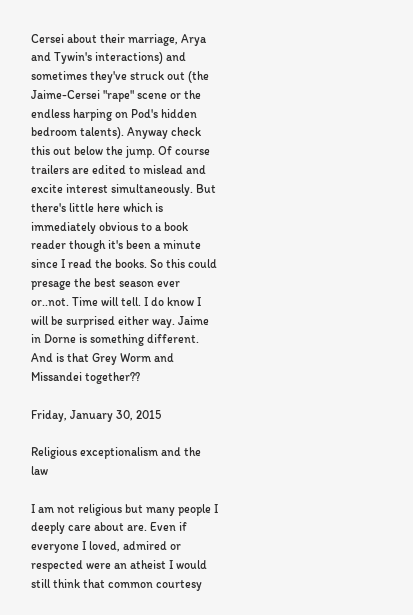Cersei about their marriage, Arya and Tywin's interactions) and sometimes they've struck out (the Jaime-Cersei "rape" scene or the endless harping on Pod's hidden bedroom talents). Anyway check this out below the jump. Of course trailers are edited to mislead and excite interest simultaneously. But there's little here which is immediately obvious to a book reader though it's been a minute since I read the books. So this could presage the best season ever or..not. Time will tell. I do know I will be surprised either way. Jaime in Dorne is something different. And is that Grey Worm and Missandei together??

Friday, January 30, 2015

Religious exceptionalism and the law

I am not religious but many people I deeply care about are. Even if everyone I loved, admired or respected were an atheist I would still think that common courtesy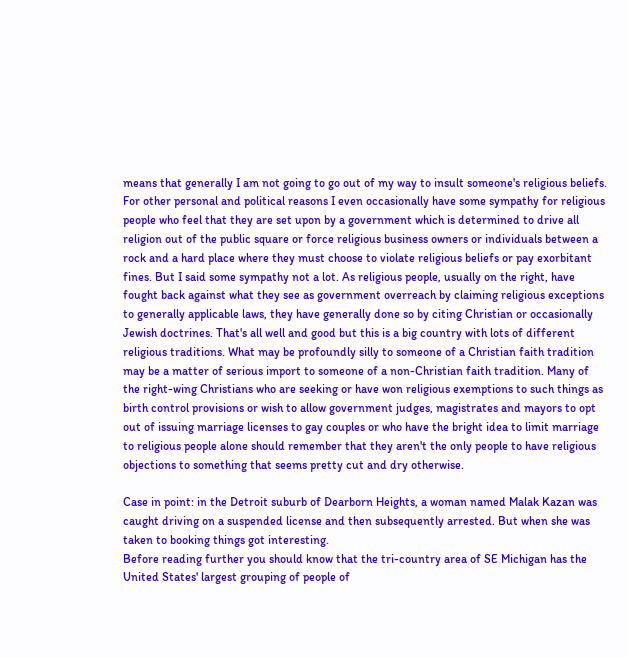means that generally I am not going to go out of my way to insult someone's religious beliefs. For other personal and political reasons I even occasionally have some sympathy for religious people who feel that they are set upon by a government which is determined to drive all religion out of the public square or force religious business owners or individuals between a rock and a hard place where they must choose to violate religious beliefs or pay exorbitant fines. But I said some sympathy not a lot. As religious people, usually on the right, have fought back against what they see as government overreach by claiming religious exceptions to generally applicable laws, they have generally done so by citing Christian or occasionally Jewish doctrines. That's all well and good but this is a big country with lots of different religious traditions. What may be profoundly silly to someone of a Christian faith tradition may be a matter of serious import to someone of a non-Christian faith tradition. Many of the right-wing Christians who are seeking or have won religious exemptions to such things as birth control provisions or wish to allow government judges, magistrates and mayors to opt out of issuing marriage licenses to gay couples or who have the bright idea to limit marriage to religious people alone should remember that they aren't the only people to have religious objections to something that seems pretty cut and dry otherwise.

Case in point: in the Detroit suburb of Dearborn Heights, a woman named Malak Kazan was caught driving on a suspended license and then subsequently arrested. But when she was taken to booking things got interesting.
Before reading further you should know that the tri-country area of SE Michigan has the United States' largest grouping of people of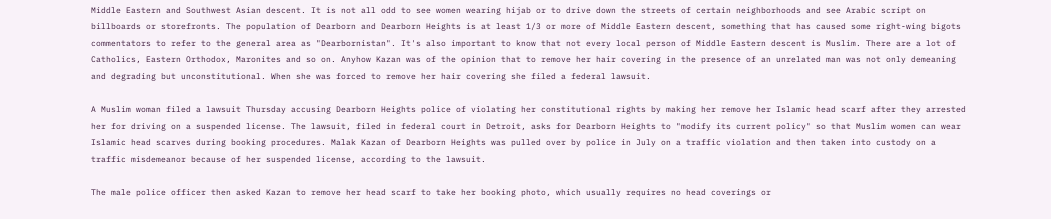Middle Eastern and Southwest Asian descent. It is not all odd to see women wearing hijab or to drive down the streets of certain neighborhoods and see Arabic script on billboards or storefronts. The population of Dearborn and Dearborn Heights is at least 1/3 or more of Middle Eastern descent, something that has caused some right-wing bigots commentators to refer to the general area as "Dearbornistan". It's also important to know that not every local person of Middle Eastern descent is Muslim. There are a lot of Catholics, Eastern Orthodox, Maronites and so on. Anyhow Kazan was of the opinion that to remove her hair covering in the presence of an unrelated man was not only demeaning and degrading but unconstitutional. When she was forced to remove her hair covering she filed a federal lawsuit.

A Muslim woman filed a lawsuit Thursday accusing Dearborn Heights police of violating her constitutional rights by making her remove her Islamic head scarf after they arrested her for driving on a suspended license. The lawsuit, filed in federal court in Detroit, asks for Dearborn Heights to "modify its current policy" so that Muslim women can wear Islamic head scarves during booking procedures. Malak Kazan of Dearborn Heights was pulled over by police in July on a traffic violation and then taken into custody on a traffic misdemeanor because of her suspended license, according to the lawsuit.

The male police officer then asked Kazan to remove her head scarf to take her booking photo, which usually requires no head coverings or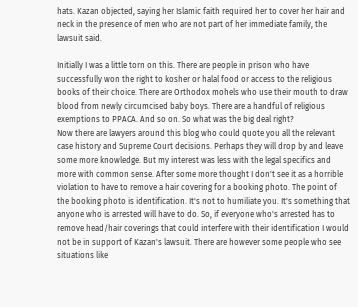hats. Kazan objected, saying her Islamic faith required her to cover her hair and neck in the presence of men who are not part of her immediate family, the lawsuit said.

Initially I was a little torn on this. There are people in prison who have successfully won the right to kosher or halal food or access to the religious books of their choice. There are Orthodox mohels who use their mouth to draw blood from newly circumcised baby boys. There are a handful of religious exemptions to PPACA. And so on. So what was the big deal right?
Now there are lawyers around this blog who could quote you all the relevant case history and Supreme Court decisions. Perhaps they will drop by and leave some more knowledge. But my interest was less with the legal specifics and more with common sense. After some more thought I don't see it as a horrible violation to have to remove a hair covering for a booking photo. The point of the booking photo is identification. It's not to humiliate you. It's something that anyone who is arrested will have to do. So, if everyone who's arrested has to remove head/hair coverings that could interfere with their identification I would not be in support of Kazan's lawsuit. There are however some people who see situations like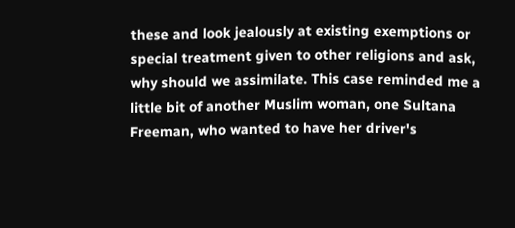these and look jealously at existing exemptions or special treatment given to other religions and ask, why should we assimilate. This case reminded me a little bit of another Muslim woman, one Sultana Freeman, who wanted to have her driver's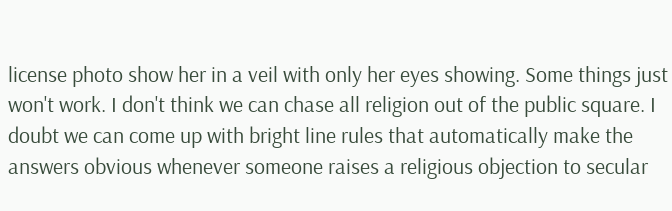license photo show her in a veil with only her eyes showing. Some things just won't work. I don't think we can chase all religion out of the public square. I doubt we can come up with bright line rules that automatically make the answers obvious whenever someone raises a religious objection to secular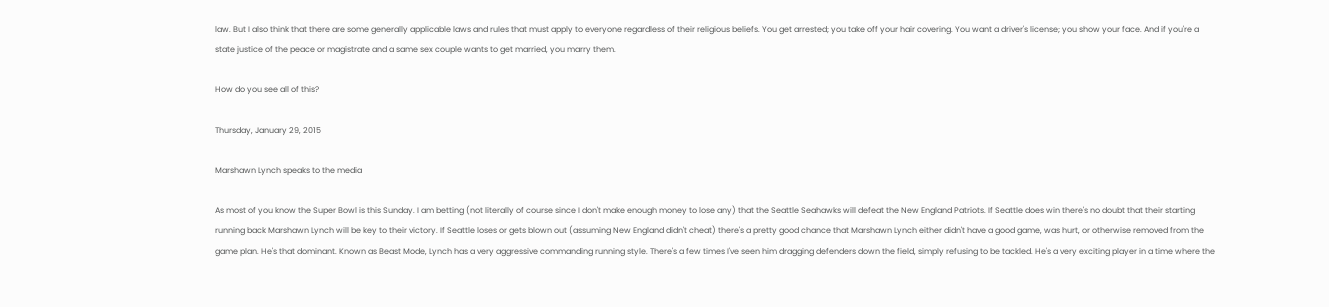law. But I also think that there are some generally applicable laws and rules that must apply to everyone regardless of their religious beliefs. You get arrested; you take off your hair covering. You want a driver's license; you show your face. And if you're a state justice of the peace or magistrate and a same sex couple wants to get married, you marry them.

How do you see all of this?

Thursday, January 29, 2015

Marshawn Lynch speaks to the media

As most of you know the Super Bowl is this Sunday. I am betting (not literally of course since I don't make enough money to lose any) that the Seattle Seahawks will defeat the New England Patriots. If Seattle does win there's no doubt that their starting running back Marshawn Lynch will be key to their victory. If Seattle loses or gets blown out (assuming New England didn't cheat) there's a pretty good chance that Marshawn Lynch either didn't have a good game, was hurt, or otherwise removed from the game plan. He's that dominant. Known as Beast Mode, Lynch has a very aggressive commanding running style. There's a few times I've seen him dragging defenders down the field, simply refusing to be tackled. He's a very exciting player in a time where the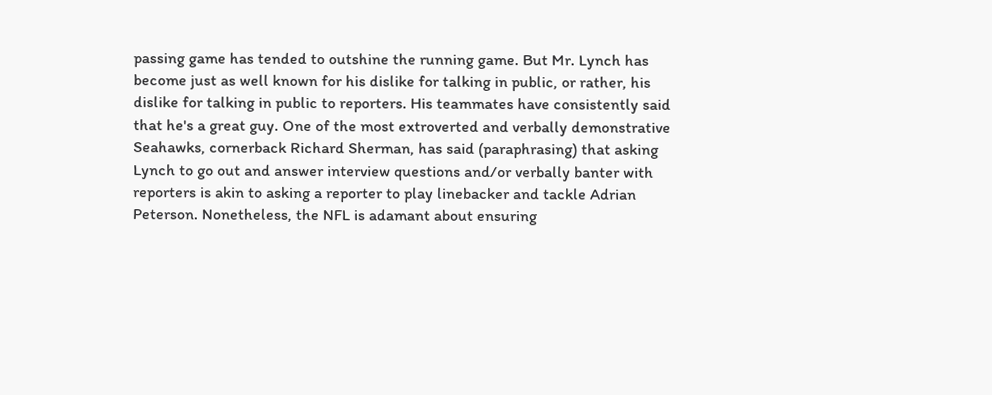passing game has tended to outshine the running game. But Mr. Lynch has become just as well known for his dislike for talking in public, or rather, his dislike for talking in public to reporters. His teammates have consistently said that he's a great guy. One of the most extroverted and verbally demonstrative Seahawks, cornerback Richard Sherman, has said (paraphrasing) that asking Lynch to go out and answer interview questions and/or verbally banter with reporters is akin to asking a reporter to play linebacker and tackle Adrian Peterson. Nonetheless, the NFL is adamant about ensuring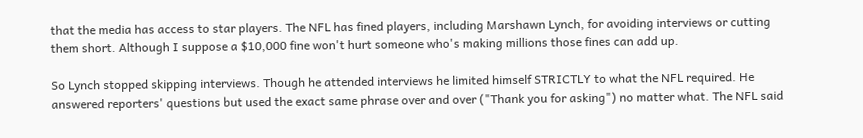that the media has access to star players. The NFL has fined players, including Marshawn Lynch, for avoiding interviews or cutting them short. Although I suppose a $10,000 fine won't hurt someone who's making millions those fines can add up.

So Lynch stopped skipping interviews. Though he attended interviews he limited himself STRICTLY to what the NFL required. He answered reporters' questions but used the exact same phrase over and over ("Thank you for asking") no matter what. The NFL said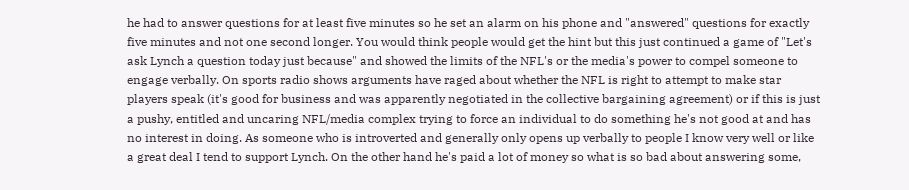he had to answer questions for at least five minutes so he set an alarm on his phone and "answered" questions for exactly five minutes and not one second longer. You would think people would get the hint but this just continued a game of "Let's ask Lynch a question today just because" and showed the limits of the NFL's or the media's power to compel someone to engage verbally. On sports radio shows arguments have raged about whether the NFL is right to attempt to make star players speak (it's good for business and was apparently negotiated in the collective bargaining agreement) or if this is just a pushy, entitled and uncaring NFL/media complex trying to force an individual to do something he's not good at and has no interest in doing. As someone who is introverted and generally only opens up verbally to people I know very well or like a great deal I tend to support Lynch. On the other hand he's paid a lot of money so what is so bad about answering some,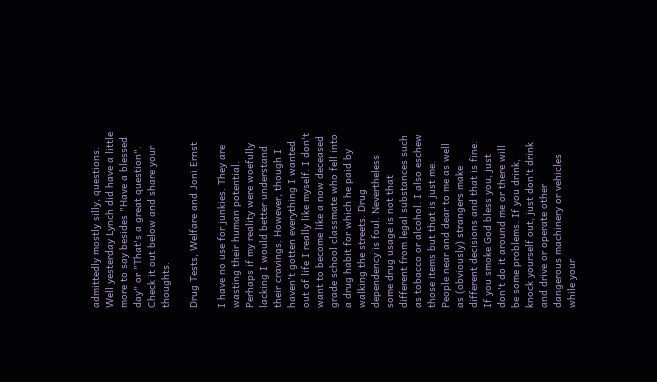admittedly mostly silly, questions. Well yesterday Lynch did have a little more to say besides "Have a blessed day" or "That's a great question". Check it out below and share your thoughts.

Drug Tests, Welfare and Joni Ernst

I have no use for junkies. They are wasting their human potential. Perhaps if my reality were woefully lacking I would better understand their cravings. However, though I haven't gotten everything I wanted out of life I really like myself. I don't want to become like a now deceased grade school classmate who fell into a drug habit for which he paid by walking the streets. Drug dependency is foul. Nevertheless some drug usage is not that different from legal substances such as tobacco or alcohol. I also eschew those items but that is just me. People near and dear to me as well as (obviously) strangers make different decisions and that is fine. If you smoke God bless you, just don't do it around me or there will be some problems. If you drink, knock yourself out, just don't drink and drive or operate other dangerous machinery or vehicles while your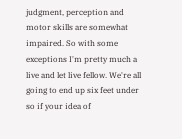judgment, perception and motor skills are somewhat impaired. So with some exceptions I'm pretty much a live and let live fellow. We're all going to end up six feet under so if your idea of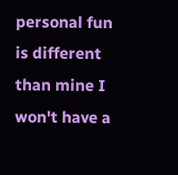personal fun is different than mine I won't have a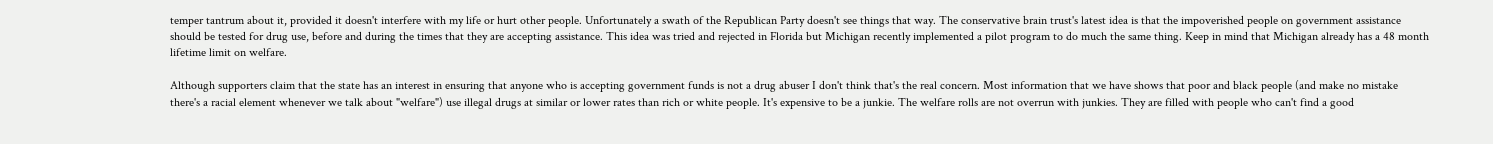temper tantrum about it, provided it doesn't interfere with my life or hurt other people. Unfortunately a swath of the Republican Party doesn't see things that way. The conservative brain trust's latest idea is that the impoverished people on government assistance should be tested for drug use, before and during the times that they are accepting assistance. This idea was tried and rejected in Florida but Michigan recently implemented a pilot program to do much the same thing. Keep in mind that Michigan already has a 48 month lifetime limit on welfare.

Although supporters claim that the state has an interest in ensuring that anyone who is accepting government funds is not a drug abuser I don't think that's the real concern. Most information that we have shows that poor and black people (and make no mistake there's a racial element whenever we talk about "welfare") use illegal drugs at similar or lower rates than rich or white people. It's expensive to be a junkie. The welfare rolls are not overrun with junkies. They are filled with people who can't find a good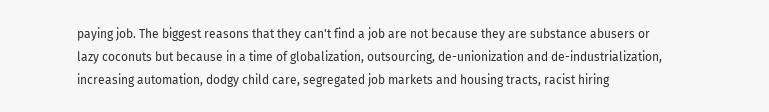paying job. The biggest reasons that they can't find a job are not because they are substance abusers or lazy coconuts but because in a time of globalization, outsourcing, de-unionization and de-industrialization, increasing automation, dodgy child care, segregated job markets and housing tracts, racist hiring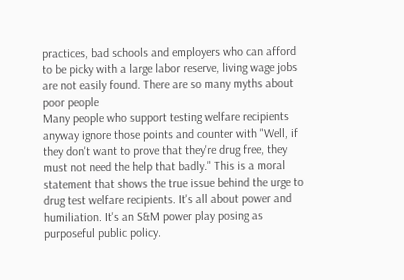practices, bad schools and employers who can afford to be picky with a large labor reserve, living wage jobs are not easily found. There are so many myths about poor people
Many people who support testing welfare recipients anyway ignore those points and counter with "Well, if they don't want to prove that they're drug free, they must not need the help that badly." This is a moral statement that shows the true issue behind the urge to drug test welfare recipients. It's all about power and humiliation. It's an S&M power play posing as purposeful public policy.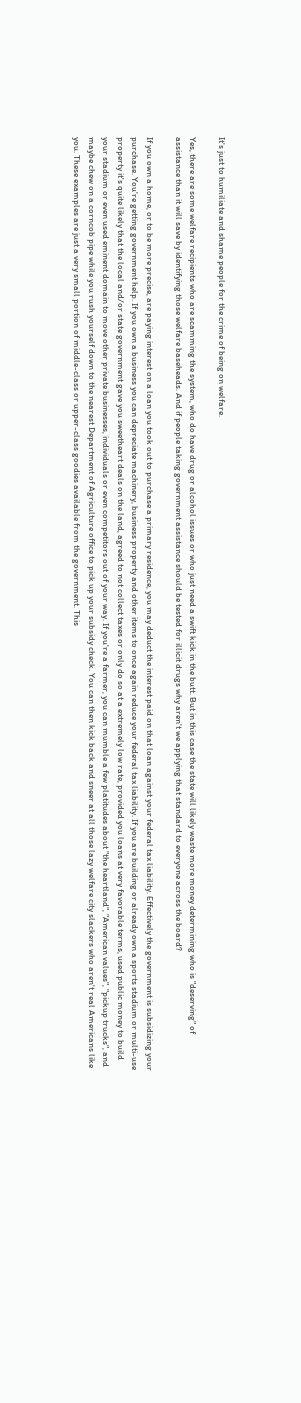It's just to humiliate and shame people for the crime of being on welfare.

Yes, there are some welfare recipients who are scamming the system, who do have drug or alcohol issues or who just need a swift kick in the butt. But in this case the state will likely waste more money determining who is "deserving" of assistance than it will save by identifying those welfare baseheads. And if people taking government assistance should be tested for illicit drugs why aren't we applying that standard to everyone across the board?

If you own a home, or to be more precise, are paying interest on a loan you took out to purchase a primary residence, you may deduct the interest paid on that loan against your federal tax liability. Effectively the government is subsidizing your purchase. You're getting government help. If you own a business you can depreciate machinery, business property and other items to once again reduce your federal tax liability. If you are building or already own a sports stadium or multi-use property it's quite likely that the local and/or state government gave you sweetheart deals on the land, agreed to not collect taxes or only do so at a extremely low rate, provided you loans at very favorable terms, used public money to build your stadium or even used eminent domain to move other private businesses, individuals or even competitors out of your way. If you're a farmer, you can mumble a few platitudes about "the heartland", "American values", "pickup trucks", and maybe chew on a corncob pipe while you rush yourself down to the nearest Department of Agriculture office to pick up your subsidy check. You can then kick back and sneer at all those lazy welfare city slackers who aren't real Americans like you. These examples are just a very small portion of middle-class or upper-class goodies available from the government. This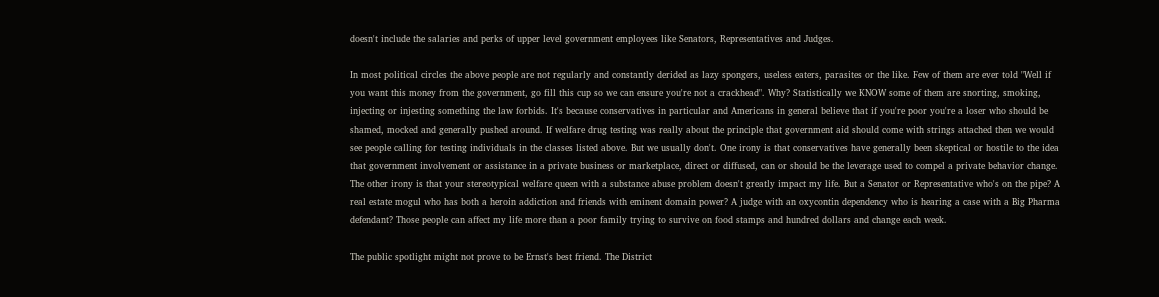doesn't include the salaries and perks of upper level government employees like Senators, Representatives and Judges.

In most political circles the above people are not regularly and constantly derided as lazy spongers, useless eaters, parasites or the like. Few of them are ever told "Well if you want this money from the government, go fill this cup so we can ensure you're not a crackhead". Why? Statistically we KNOW some of them are snorting, smoking, injecting or injesting something the law forbids. It's because conservatives in particular and Americans in general believe that if you're poor you're a loser who should be shamed, mocked and generally pushed around. If welfare drug testing was really about the principle that government aid should come with strings attached then we would see people calling for testing individuals in the classes listed above. But we usually don't. One irony is that conservatives have generally been skeptical or hostile to the idea that government involvement or assistance in a private business or marketplace, direct or diffused, can or should be the leverage used to compel a private behavior change. The other irony is that your stereotypical welfare queen with a substance abuse problem doesn't greatly impact my life. But a Senator or Representative who's on the pipe? A real estate mogul who has both a heroin addiction and friends with eminent domain power? A judge with an oxycontin dependency who is hearing a case with a Big Pharma defendant? Those people can affect my life more than a poor family trying to survive on food stamps and hundred dollars and change each week.

The public spotlight might not prove to be Ernst's best friend. The District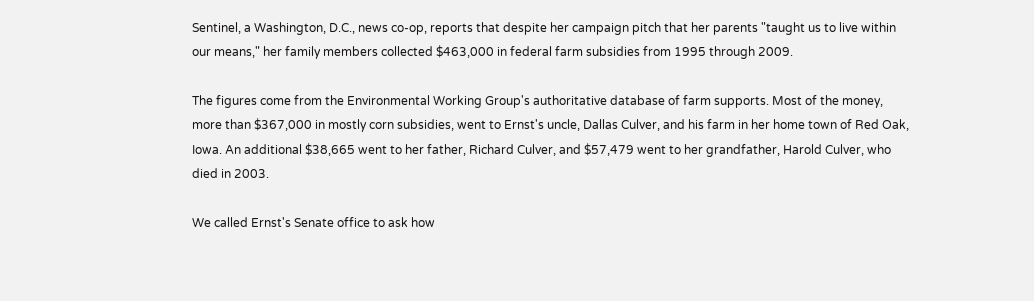Sentinel, a Washington, D.C., news co-op, reports that despite her campaign pitch that her parents "taught us to live within our means," her family members collected $463,000 in federal farm subsidies from 1995 through 2009.

The figures come from the Environmental Working Group's authoritative database of farm supports. Most of the money, more than $367,000 in mostly corn subsidies, went to Ernst's uncle, Dallas Culver, and his farm in her home town of Red Oak, Iowa. An additional $38,665 went to her father, Richard Culver, and $57,479 went to her grandfather, Harold Culver, who died in 2003.

We called Ernst's Senate office to ask how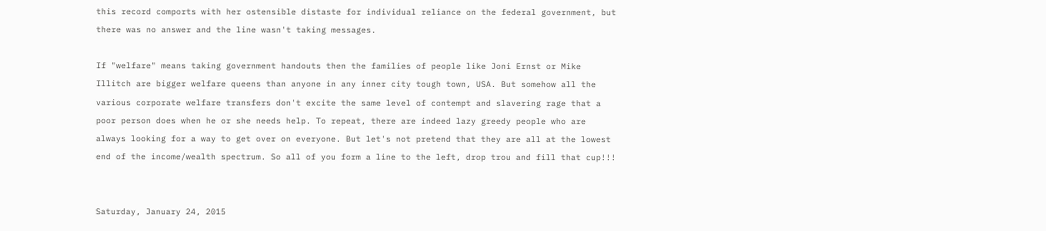this record comports with her ostensible distaste for individual reliance on the federal government, but there was no answer and the line wasn't taking messages.

If "welfare" means taking government handouts then the families of people like Joni Ernst or Mike Illitch are bigger welfare queens than anyone in any inner city tough town, USA. But somehow all the various corporate welfare transfers don't excite the same level of contempt and slavering rage that a poor person does when he or she needs help. To repeat, there are indeed lazy greedy people who are always looking for a way to get over on everyone. But let's not pretend that they are all at the lowest end of the income/wealth spectrum. So all of you form a line to the left, drop trou and fill that cup!!!


Saturday, January 24, 2015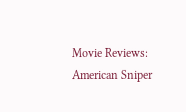Movie Reviews: American Sniper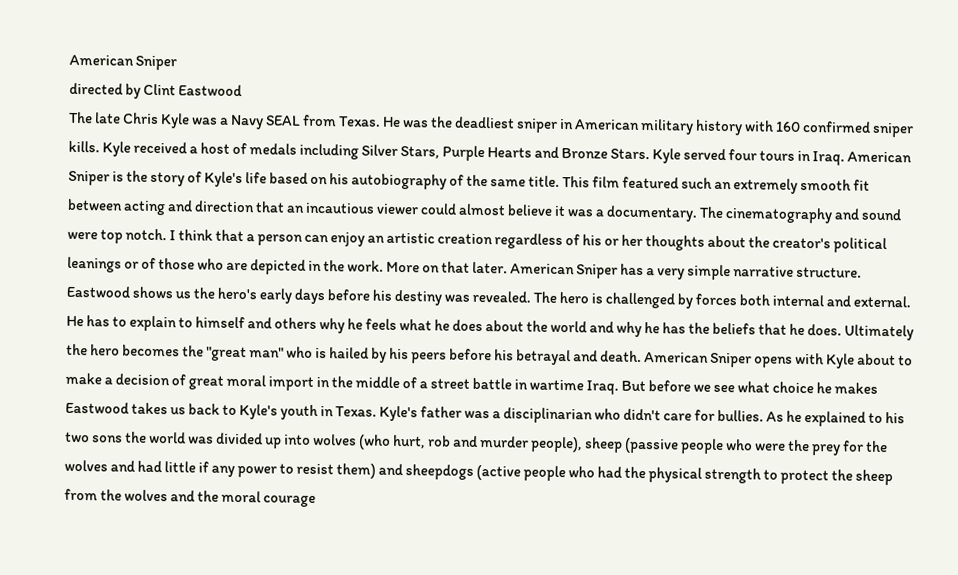American Sniper
directed by Clint Eastwood
The late Chris Kyle was a Navy SEAL from Texas. He was the deadliest sniper in American military history with 160 confirmed sniper kills. Kyle received a host of medals including Silver Stars, Purple Hearts and Bronze Stars. Kyle served four tours in Iraq. American Sniper is the story of Kyle's life based on his autobiography of the same title. This film featured such an extremely smooth fit between acting and direction that an incautious viewer could almost believe it was a documentary. The cinematography and sound were top notch. I think that a person can enjoy an artistic creation regardless of his or her thoughts about the creator's political leanings or of those who are depicted in the work. More on that later. American Sniper has a very simple narrative structure. Eastwood shows us the hero's early days before his destiny was revealed. The hero is challenged by forces both internal and external. He has to explain to himself and others why he feels what he does about the world and why he has the beliefs that he does. Ultimately the hero becomes the "great man" who is hailed by his peers before his betrayal and death. American Sniper opens with Kyle about to make a decision of great moral import in the middle of a street battle in wartime Iraq. But before we see what choice he makes Eastwood takes us back to Kyle's youth in Texas. Kyle's father was a disciplinarian who didn't care for bullies. As he explained to his two sons the world was divided up into wolves (who hurt, rob and murder people), sheep (passive people who were the prey for the wolves and had little if any power to resist them) and sheepdogs (active people who had the physical strength to protect the sheep from the wolves and the moral courage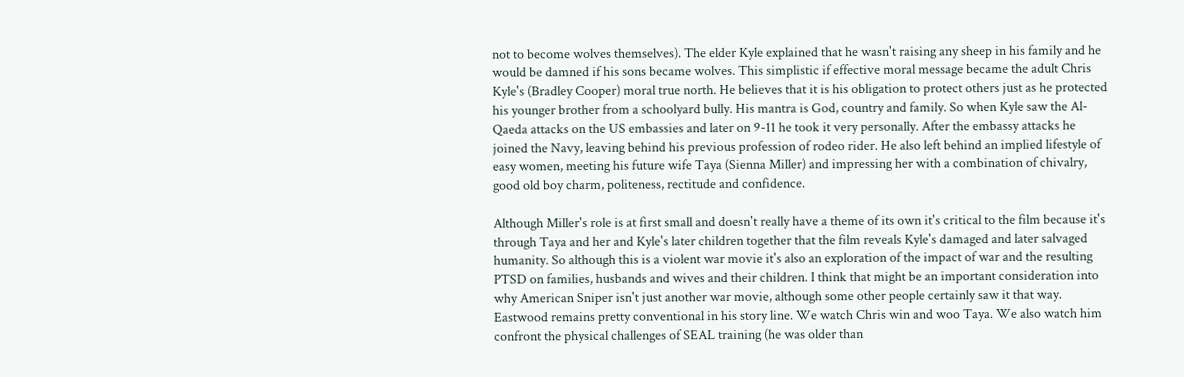not to become wolves themselves). The elder Kyle explained that he wasn't raising any sheep in his family and he would be damned if his sons became wolves. This simplistic if effective moral message became the adult Chris Kyle's (Bradley Cooper) moral true north. He believes that it is his obligation to protect others just as he protected his younger brother from a schoolyard bully. His mantra is God, country and family. So when Kyle saw the Al-Qaeda attacks on the US embassies and later on 9-11 he took it very personally. After the embassy attacks he joined the Navy, leaving behind his previous profession of rodeo rider. He also left behind an implied lifestyle of easy women, meeting his future wife Taya (Sienna Miller) and impressing her with a combination of chivalry, good old boy charm, politeness, rectitude and confidence.

Although Miller's role is at first small and doesn't really have a theme of its own it's critical to the film because it's through Taya and her and Kyle's later children together that the film reveals Kyle's damaged and later salvaged humanity. So although this is a violent war movie it's also an exploration of the impact of war and the resulting PTSD on families, husbands and wives and their children. I think that might be an important consideration into why American Sniper isn't just another war movie, although some other people certainly saw it that way. Eastwood remains pretty conventional in his story line. We watch Chris win and woo Taya. We also watch him confront the physical challenges of SEAL training (he was older than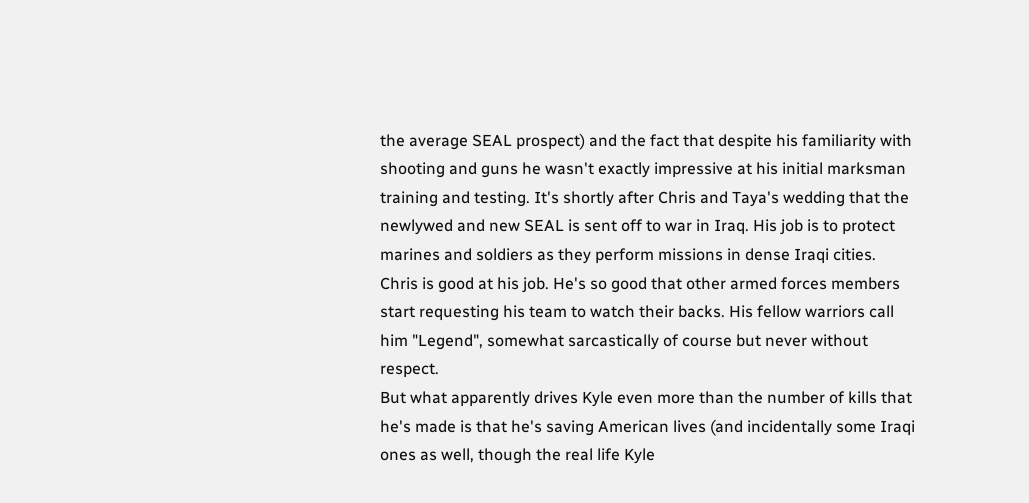the average SEAL prospect) and the fact that despite his familiarity with shooting and guns he wasn't exactly impressive at his initial marksman training and testing. It's shortly after Chris and Taya's wedding that the newlywed and new SEAL is sent off to war in Iraq. His job is to protect marines and soldiers as they perform missions in dense Iraqi cities. Chris is good at his job. He's so good that other armed forces members start requesting his team to watch their backs. His fellow warriors call him "Legend", somewhat sarcastically of course but never without respect.
But what apparently drives Kyle even more than the number of kills that he's made is that he's saving American lives (and incidentally some Iraqi ones as well, though the real life Kyle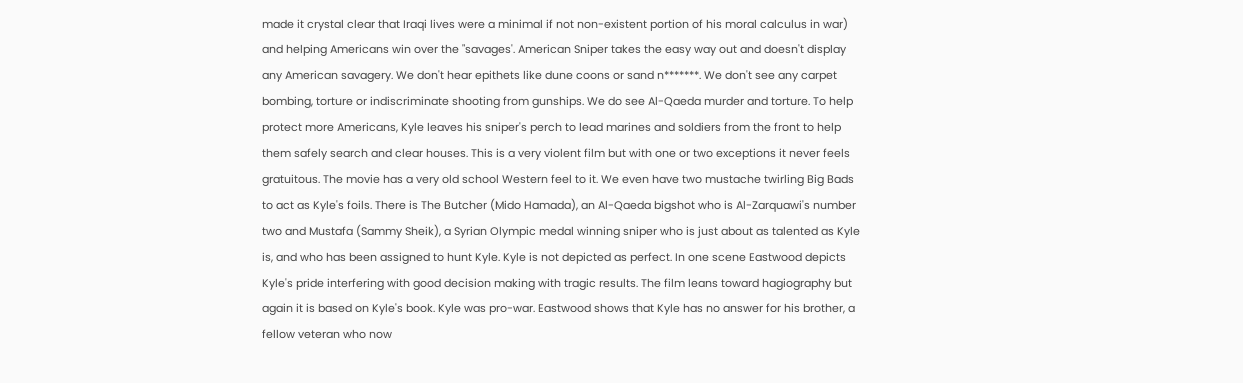made it crystal clear that Iraqi lives were a minimal if not non-existent portion of his moral calculus in war) and helping Americans win over the "savages'. American Sniper takes the easy way out and doesn't display any American savagery. We don't hear epithets like dune coons or sand n*******. We don't see any carpet bombing, torture or indiscriminate shooting from gunships. We do see Al-Qaeda murder and torture. To help protect more Americans, Kyle leaves his sniper's perch to lead marines and soldiers from the front to help them safely search and clear houses. This is a very violent film but with one or two exceptions it never feels gratuitous. The movie has a very old school Western feel to it. We even have two mustache twirling Big Bads to act as Kyle's foils. There is The Butcher (Mido Hamada), an Al-Qaeda bigshot who is Al-Zarquawi's number two and Mustafa (Sammy Sheik), a Syrian Olympic medal winning sniper who is just about as talented as Kyle is, and who has been assigned to hunt Kyle. Kyle is not depicted as perfect. In one scene Eastwood depicts Kyle's pride interfering with good decision making with tragic results. The film leans toward hagiography but again it is based on Kyle's book. Kyle was pro-war. Eastwood shows that Kyle has no answer for his brother, a fellow veteran who now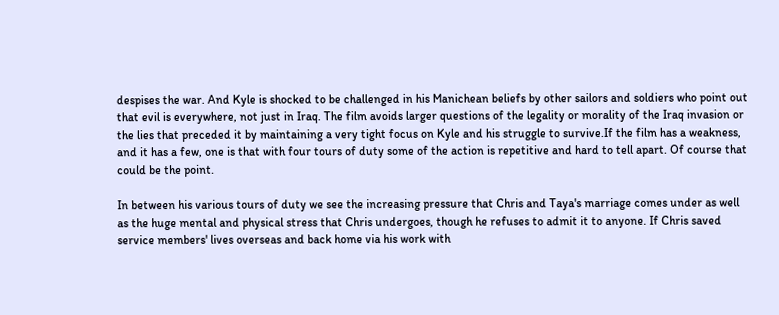despises the war. And Kyle is shocked to be challenged in his Manichean beliefs by other sailors and soldiers who point out that evil is everywhere, not just in Iraq. The film avoids larger questions of the legality or morality of the Iraq invasion or the lies that preceded it by maintaining a very tight focus on Kyle and his struggle to survive.If the film has a weakness, and it has a few, one is that with four tours of duty some of the action is repetitive and hard to tell apart. Of course that could be the point.

In between his various tours of duty we see the increasing pressure that Chris and Taya's marriage comes under as well as the huge mental and physical stress that Chris undergoes, though he refuses to admit it to anyone. If Chris saved service members' lives overseas and back home via his work with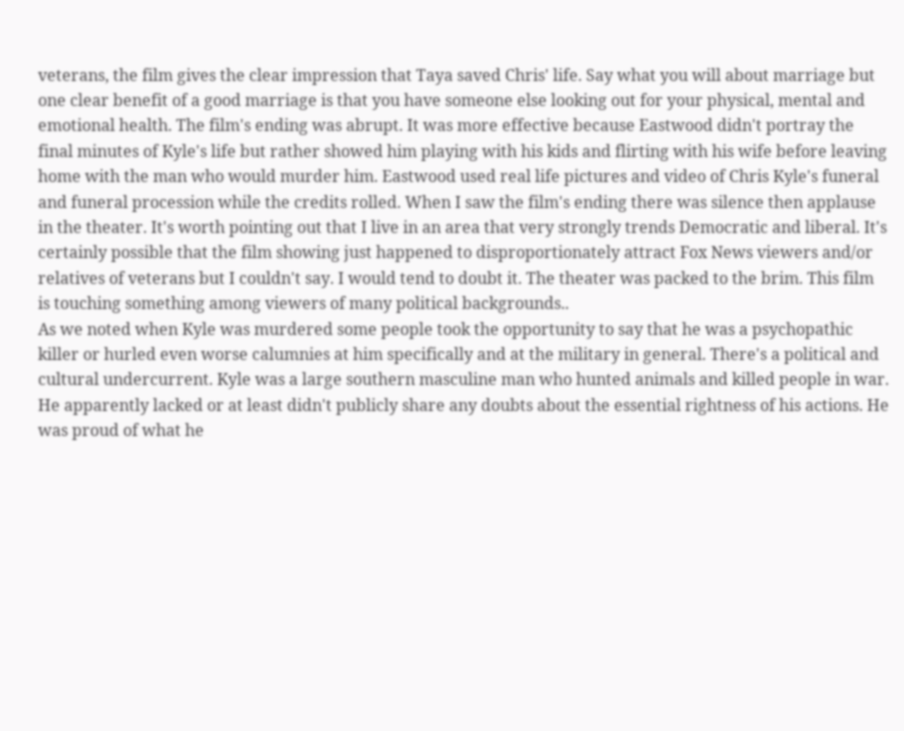veterans, the film gives the clear impression that Taya saved Chris' life. Say what you will about marriage but one clear benefit of a good marriage is that you have someone else looking out for your physical, mental and emotional health. The film's ending was abrupt. It was more effective because Eastwood didn't portray the final minutes of Kyle's life but rather showed him playing with his kids and flirting with his wife before leaving home with the man who would murder him. Eastwood used real life pictures and video of Chris Kyle's funeral and funeral procession while the credits rolled. When I saw the film's ending there was silence then applause in the theater. It's worth pointing out that I live in an area that very strongly trends Democratic and liberal. It's certainly possible that the film showing just happened to disproportionately attract Fox News viewers and/or relatives of veterans but I couldn't say. I would tend to doubt it. The theater was packed to the brim. This film is touching something among viewers of many political backgrounds..
As we noted when Kyle was murdered some people took the opportunity to say that he was a psychopathic killer or hurled even worse calumnies at him specifically and at the military in general. There's a political and cultural undercurrent. Kyle was a large southern masculine man who hunted animals and killed people in war. He apparently lacked or at least didn't publicly share any doubts about the essential rightness of his actions. He was proud of what he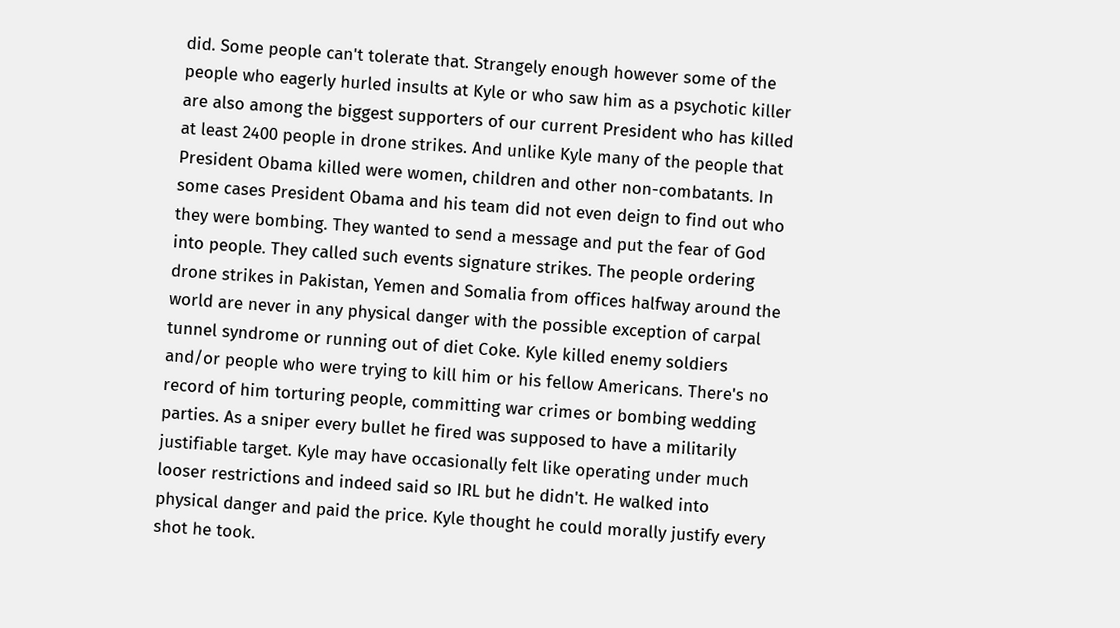did. Some people can't tolerate that. Strangely enough however some of the people who eagerly hurled insults at Kyle or who saw him as a psychotic killer are also among the biggest supporters of our current President who has killed at least 2400 people in drone strikes. And unlike Kyle many of the people that President Obama killed were women, children and other non-combatants. In some cases President Obama and his team did not even deign to find out who they were bombing. They wanted to send a message and put the fear of God into people. They called such events signature strikes. The people ordering drone strikes in Pakistan, Yemen and Somalia from offices halfway around the world are never in any physical danger with the possible exception of carpal tunnel syndrome or running out of diet Coke. Kyle killed enemy soldiers and/or people who were trying to kill him or his fellow Americans. There's no record of him torturing people, committing war crimes or bombing wedding parties. As a sniper every bullet he fired was supposed to have a militarily justifiable target. Kyle may have occasionally felt like operating under much looser restrictions and indeed said so IRL but he didn't. He walked into physical danger and paid the price. Kyle thought he could morally justify every shot he took.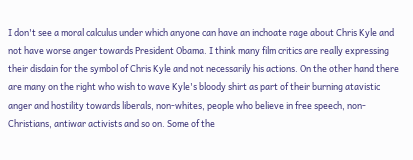I don't see a moral calculus under which anyone can have an inchoate rage about Chris Kyle and not have worse anger towards President Obama. I think many film critics are really expressing their disdain for the symbol of Chris Kyle and not necessarily his actions. On the other hand there are many on the right who wish to wave Kyle's bloody shirt as part of their burning atavistic anger and hostility towards liberals, non-whites, people who believe in free speech, non-Christians, antiwar activists and so on. Some of the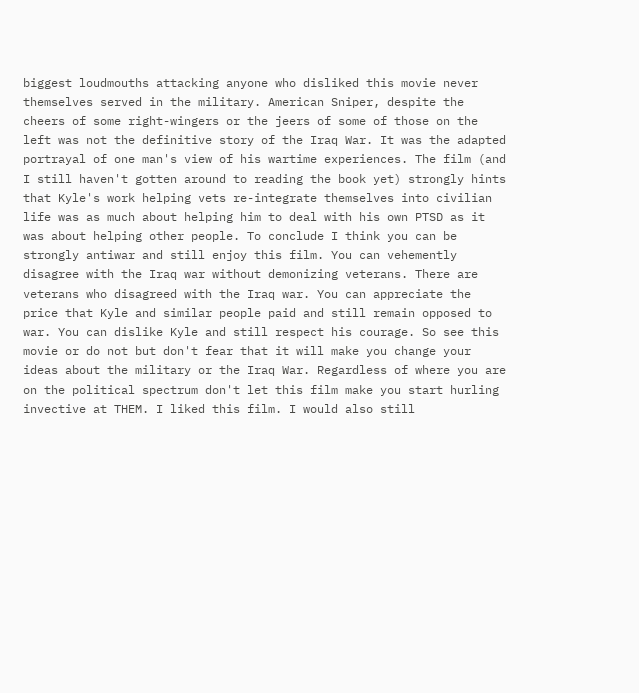biggest loudmouths attacking anyone who disliked this movie never themselves served in the military. American Sniper, despite the cheers of some right-wingers or the jeers of some of those on the left was not the definitive story of the Iraq War. It was the adapted portrayal of one man's view of his wartime experiences. The film (and I still haven't gotten around to reading the book yet) strongly hints that Kyle's work helping vets re-integrate themselves into civilian life was as much about helping him to deal with his own PTSD as it was about helping other people. To conclude I think you can be strongly antiwar and still enjoy this film. You can vehemently disagree with the Iraq war without demonizing veterans. There are veterans who disagreed with the Iraq war. You can appreciate the price that Kyle and similar people paid and still remain opposed to war. You can dislike Kyle and still respect his courage. So see this movie or do not but don't fear that it will make you change your ideas about the military or the Iraq War. Regardless of where you are on the political spectrum don't let this film make you start hurling invective at THEM. I liked this film. I would also still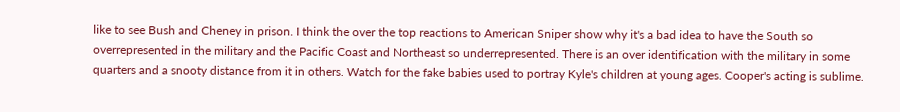like to see Bush and Cheney in prison. I think the over the top reactions to American Sniper show why it's a bad idea to have the South so overrepresented in the military and the Pacific Coast and Northeast so underrepresented. There is an over identification with the military in some quarters and a snooty distance from it in others. Watch for the fake babies used to portray Kyle's children at young ages. Cooper's acting is sublime.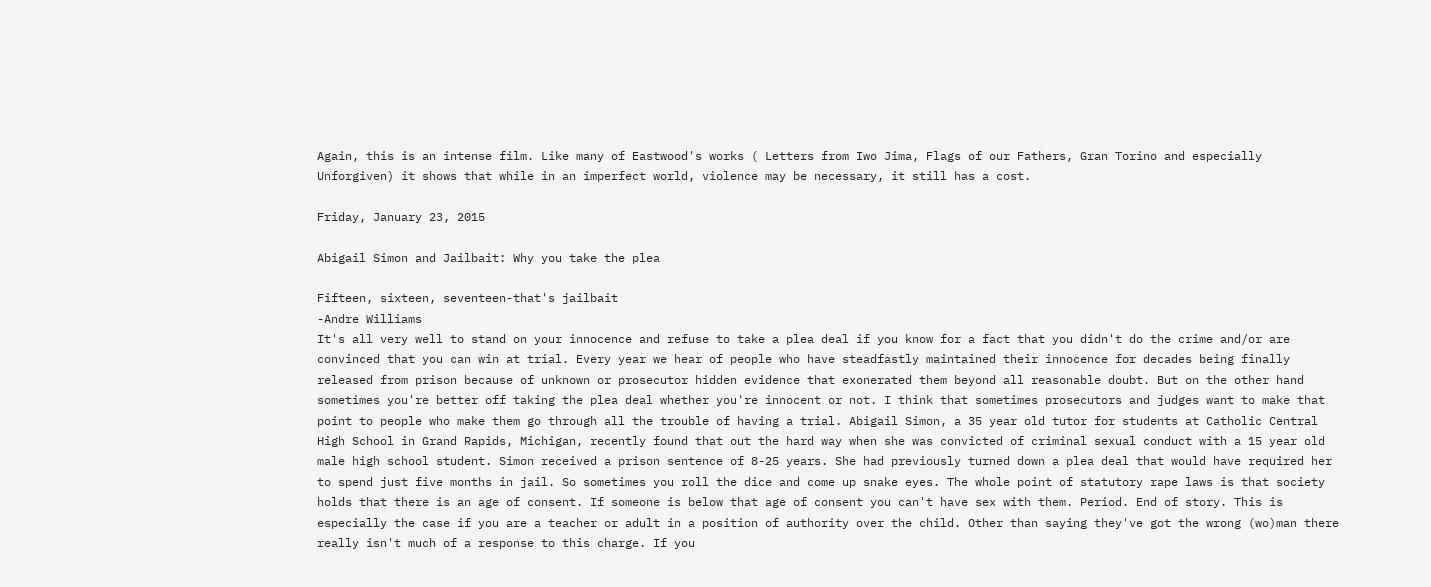Again, this is an intense film. Like many of Eastwood's works ( Letters from Iwo Jima, Flags of our Fathers, Gran Torino and especially Unforgiven) it shows that while in an imperfect world, violence may be necessary, it still has a cost.

Friday, January 23, 2015

Abigail Simon and Jailbait: Why you take the plea

Fifteen, sixteen, seventeen-that's jailbait
-Andre Williams
It's all very well to stand on your innocence and refuse to take a plea deal if you know for a fact that you didn't do the crime and/or are convinced that you can win at trial. Every year we hear of people who have steadfastly maintained their innocence for decades being finally released from prison because of unknown or prosecutor hidden evidence that exonerated them beyond all reasonable doubt. But on the other hand sometimes you're better off taking the plea deal whether you're innocent or not. I think that sometimes prosecutors and judges want to make that point to people who make them go through all the trouble of having a trial. Abigail Simon, a 35 year old tutor for students at Catholic Central High School in Grand Rapids, Michigan, recently found that out the hard way when she was convicted of criminal sexual conduct with a 15 year old male high school student. Simon received a prison sentence of 8-25 years. She had previously turned down a plea deal that would have required her to spend just five months in jail. So sometimes you roll the dice and come up snake eyes. The whole point of statutory rape laws is that society holds that there is an age of consent. If someone is below that age of consent you can't have sex with them. Period. End of story. This is especially the case if you are a teacher or adult in a position of authority over the child. Other than saying they've got the wrong (wo)man there really isn't much of a response to this charge. If you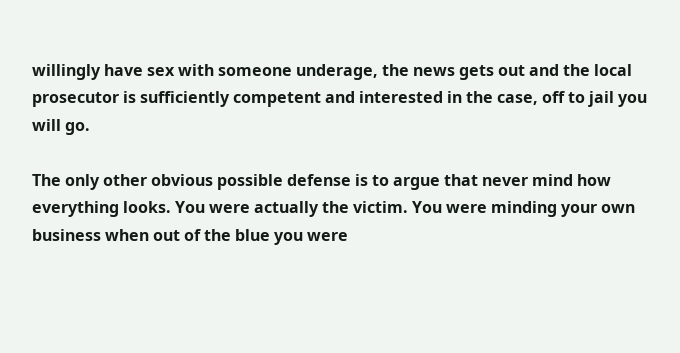willingly have sex with someone underage, the news gets out and the local prosecutor is sufficiently competent and interested in the case, off to jail you will go.

The only other obvious possible defense is to argue that never mind how everything looks. You were actually the victim. You were minding your own business when out of the blue you were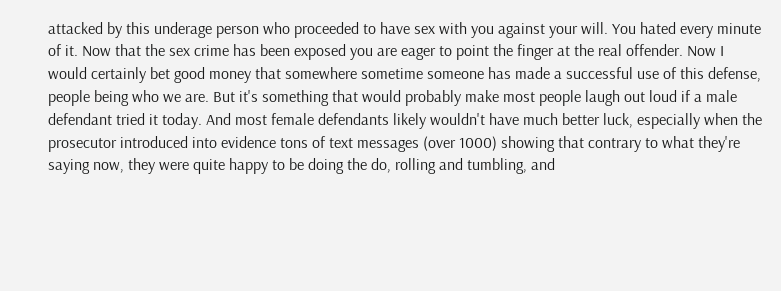attacked by this underage person who proceeded to have sex with you against your will. You hated every minute of it. Now that the sex crime has been exposed you are eager to point the finger at the real offender. Now I would certainly bet good money that somewhere sometime someone has made a successful use of this defense, people being who we are. But it's something that would probably make most people laugh out loud if a male defendant tried it today. And most female defendants likely wouldn't have much better luck, especially when the prosecutor introduced into evidence tons of text messages (over 1000) showing that contrary to what they're saying now, they were quite happy to be doing the do, rolling and tumbling, and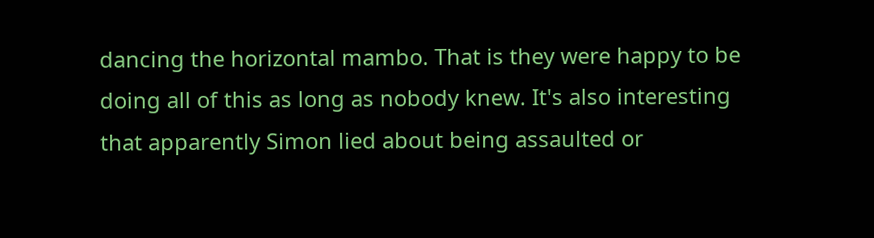dancing the horizontal mambo. That is they were happy to be doing all of this as long as nobody knew. It's also interesting that apparently Simon lied about being assaulted or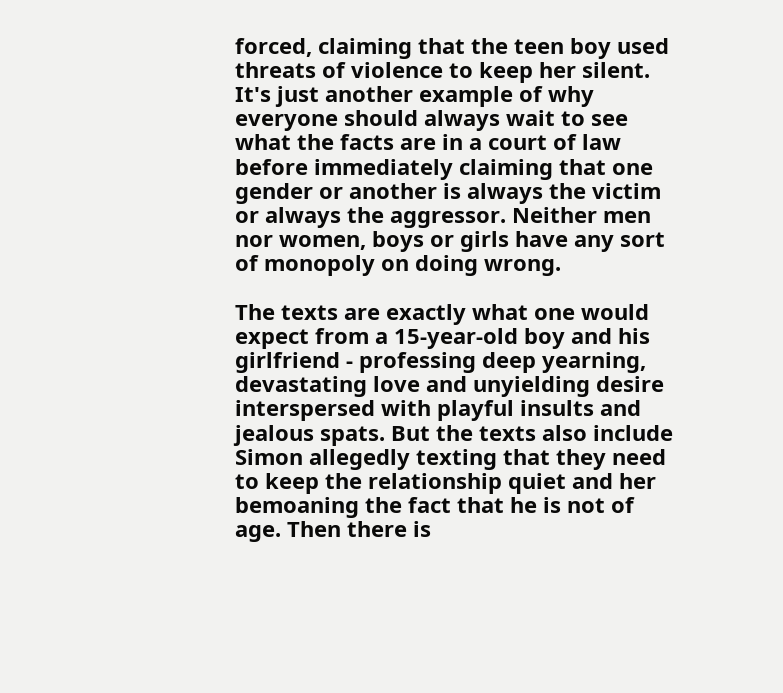forced, claiming that the teen boy used threats of violence to keep her silent. It's just another example of why everyone should always wait to see what the facts are in a court of law before immediately claiming that one gender or another is always the victim or always the aggressor. Neither men nor women, boys or girls have any sort of monopoly on doing wrong.

The texts are exactly what one would expect from a 15-year-old boy and his girlfriend - professing deep yearning, devastating love and unyielding desire interspersed with playful insults and jealous spats. But the texts also include Simon allegedly texting that they need to keep the relationship quiet and her bemoaning the fact that he is not of age. Then there is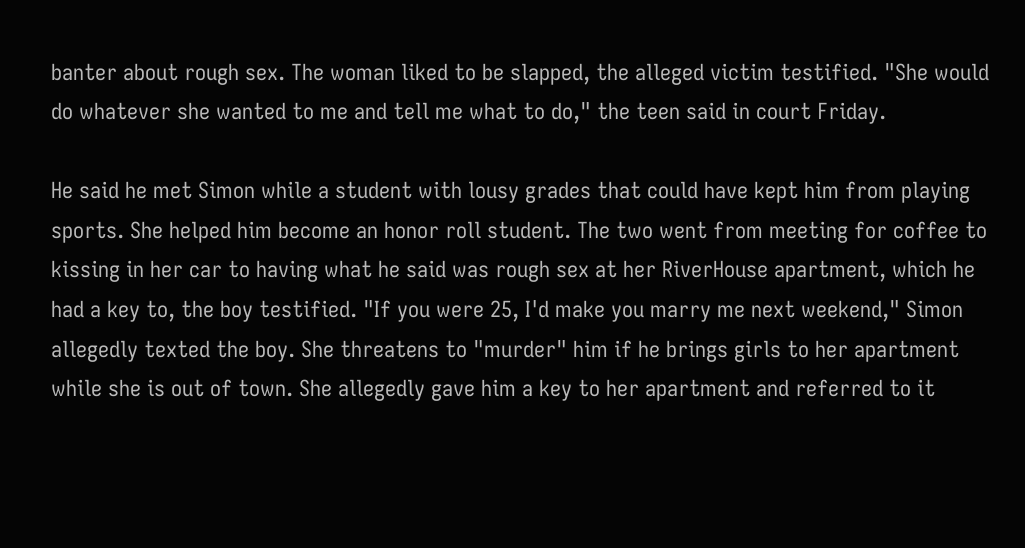banter about rough sex. The woman liked to be slapped, the alleged victim testified. "She would do whatever she wanted to me and tell me what to do," the teen said in court Friday.

He said he met Simon while a student with lousy grades that could have kept him from playing sports. She helped him become an honor roll student. The two went from meeting for coffee to kissing in her car to having what he said was rough sex at her RiverHouse apartment, which he had a key to, the boy testified. "If you were 25, I'd make you marry me next weekend," Simon allegedly texted the boy. She threatens to "murder" him if he brings girls to her apartment while she is out of town. She allegedly gave him a key to her apartment and referred to it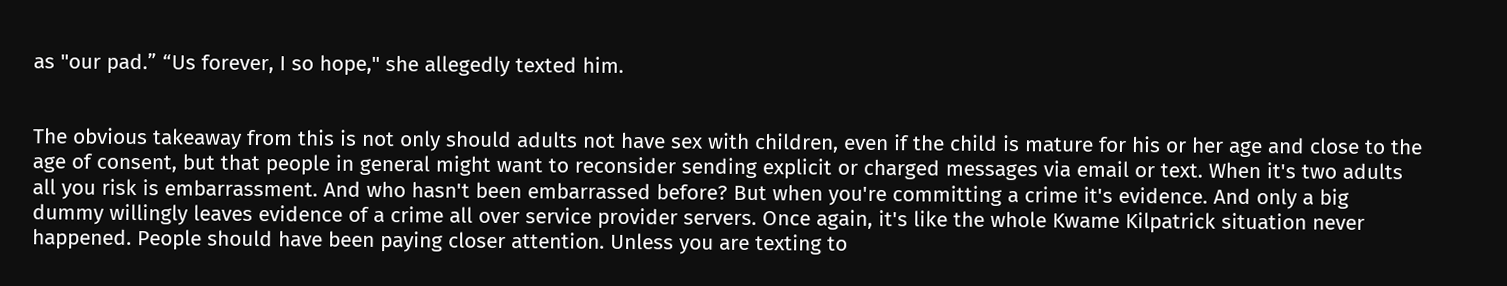as "our pad.” “Us forever, I so hope," she allegedly texted him.


The obvious takeaway from this is not only should adults not have sex with children, even if the child is mature for his or her age and close to the age of consent, but that people in general might want to reconsider sending explicit or charged messages via email or text. When it's two adults all you risk is embarrassment. And who hasn't been embarrassed before? But when you're committing a crime it's evidence. And only a big dummy willingly leaves evidence of a crime all over service provider servers. Once again, it's like the whole Kwame Kilpatrick situation never happened. People should have been paying closer attention. Unless you are texting to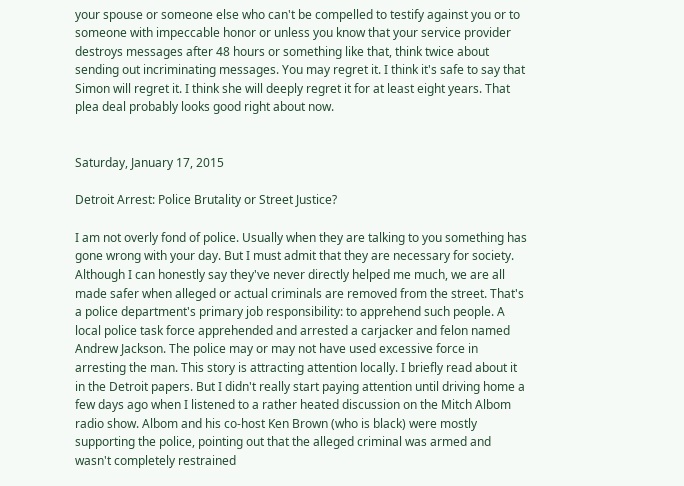your spouse or someone else who can't be compelled to testify against you or to someone with impeccable honor or unless you know that your service provider destroys messages after 48 hours or something like that, think twice about sending out incriminating messages. You may regret it. I think it's safe to say that Simon will regret it. I think she will deeply regret it for at least eight years. That plea deal probably looks good right about now.


Saturday, January 17, 2015

Detroit Arrest: Police Brutality or Street Justice?

I am not overly fond of police. Usually when they are talking to you something has gone wrong with your day. But I must admit that they are necessary for society. Although I can honestly say they've never directly helped me much, we are all made safer when alleged or actual criminals are removed from the street. That's a police department's primary job responsibility: to apprehend such people. A local police task force apprehended and arrested a carjacker and felon named Andrew Jackson. The police may or may not have used excessive force in arresting the man. This story is attracting attention locally. I briefly read about it in the Detroit papers. But I didn't really start paying attention until driving home a few days ago when I listened to a rather heated discussion on the Mitch Albom radio show. Albom and his co-host Ken Brown (who is black) were mostly supporting the police, pointing out that the alleged criminal was armed and wasn't completely restrained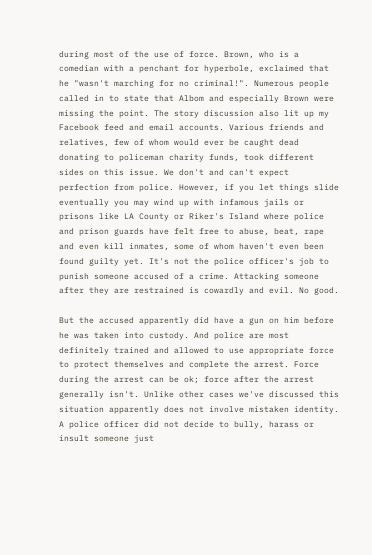during most of the use of force. Brown, who is a comedian with a penchant for hyperbole, exclaimed that he "wasn't marching for no criminal!". Numerous people called in to state that Albom and especially Brown were missing the point. The story discussion also lit up my Facebook feed and email accounts. Various friends and relatives, few of whom would ever be caught dead donating to policeman charity funds, took different sides on this issue. We don't and can't expect perfection from police. However, if you let things slide eventually you may wind up with infamous jails or prisons like LA County or Riker's Island where police and prison guards have felt free to abuse, beat, rape and even kill inmates, some of whom haven't even been found guilty yet. It's not the police officer's job to punish someone accused of a crime. Attacking someone after they are restrained is cowardly and evil. No good.

But the accused apparently did have a gun on him before he was taken into custody. And police are most definitely trained and allowed to use appropriate force to protect themselves and complete the arrest. Force during the arrest can be ok; force after the arrest generally isn't. Unlike other cases we've discussed this situation apparently does not involve mistaken identity. A police officer did not decide to bully, harass or insult someone just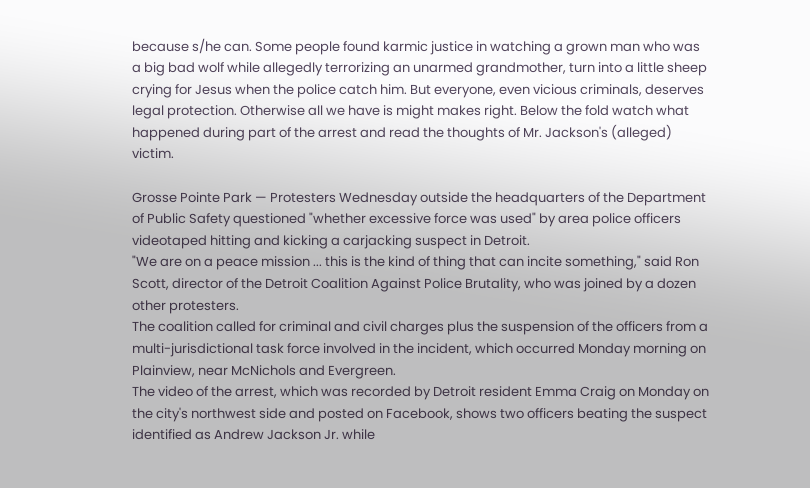because s/he can. Some people found karmic justice in watching a grown man who was a big bad wolf while allegedly terrorizing an unarmed grandmother, turn into a little sheep crying for Jesus when the police catch him. But everyone, even vicious criminals, deserves legal protection. Otherwise all we have is might makes right. Below the fold watch what happened during part of the arrest and read the thoughts of Mr. Jackson's (alleged) victim.

Grosse Pointe Park — Protesters Wednesday outside the headquarters of the Department of Public Safety questioned "whether excessive force was used" by area police officers videotaped hitting and kicking a carjacking suspect in Detroit.
"We are on a peace mission ... this is the kind of thing that can incite something," said Ron Scott, director of the Detroit Coalition Against Police Brutality, who was joined by a dozen other protesters.
The coalition called for criminal and civil charges plus the suspension of the officers from a multi-jurisdictional task force involved in the incident, which occurred Monday morning on Plainview, near McNichols and Evergreen.
The video of the arrest, which was recorded by Detroit resident Emma Craig on Monday on the city's northwest side and posted on Facebook, shows two officers beating the suspect identified as Andrew Jackson Jr. while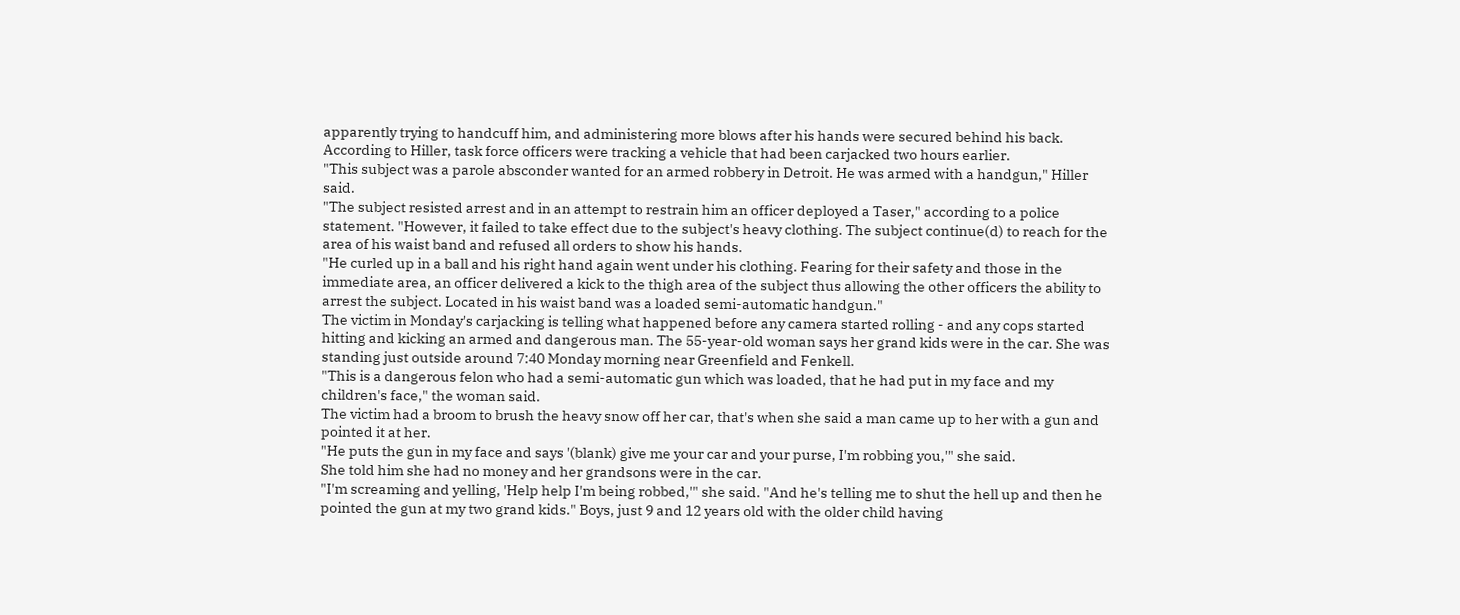apparently trying to handcuff him, and administering more blows after his hands were secured behind his back. According to Hiller, task force officers were tracking a vehicle that had been carjacked two hours earlier.
"This subject was a parole absconder wanted for an armed robbery in Detroit. He was armed with a handgun," Hiller said.
"The subject resisted arrest and in an attempt to restrain him an officer deployed a Taser," according to a police statement. "However, it failed to take effect due to the subject's heavy clothing. The subject continue(d) to reach for the area of his waist band and refused all orders to show his hands.
"He curled up in a ball and his right hand again went under his clothing. Fearing for their safety and those in the immediate area, an officer delivered a kick to the thigh area of the subject thus allowing the other officers the ability to arrest the subject. Located in his waist band was a loaded semi-automatic handgun."
The victim in Monday's carjacking is telling what happened before any camera started rolling - and any cops started hitting and kicking an armed and dangerous man. The 55-year-old woman says her grand kids were in the car. She was standing just outside around 7:40 Monday morning near Greenfield and Fenkell.
"This is a dangerous felon who had a semi-automatic gun which was loaded, that he had put in my face and my children's face," the woman said.
The victim had a broom to brush the heavy snow off her car, that's when she said a man came up to her with a gun and pointed it at her.
"He puts the gun in my face and says '(blank) give me your car and your purse, I'm robbing you,'" she said.
She told him she had no money and her grandsons were in the car.
"I'm screaming and yelling, 'Help help I'm being robbed,'" she said. "And he's telling me to shut the hell up and then he pointed the gun at my two grand kids." Boys, just 9 and 12 years old with the older child having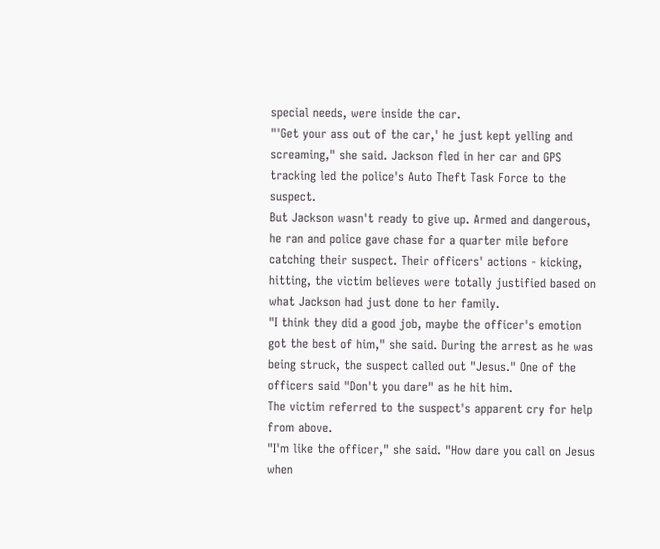special needs, were inside the car.
"'Get your ass out of the car,' he just kept yelling and screaming," she said. Jackson fled in her car and GPS tracking led the police's Auto Theft Task Force to the suspect.
But Jackson wasn't ready to give up. Armed and dangerous, he ran and police gave chase for a quarter mile before catching their suspect. Their officers' actions - kicking, hitting, the victim believes were totally justified based on what Jackson had just done to her family.
"I think they did a good job, maybe the officer's emotion got the best of him," she said. During the arrest as he was being struck, the suspect called out "Jesus." One of the officers said "Don't you dare" as he hit him.
The victim referred to the suspect's apparent cry for help from above.
"I'm like the officer," she said. "How dare you call on Jesus when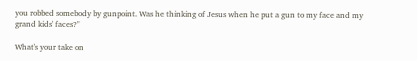you robbed somebody by gunpoint. Was he thinking of Jesus when he put a gun to my face and my grand kids' faces?"

What's your take on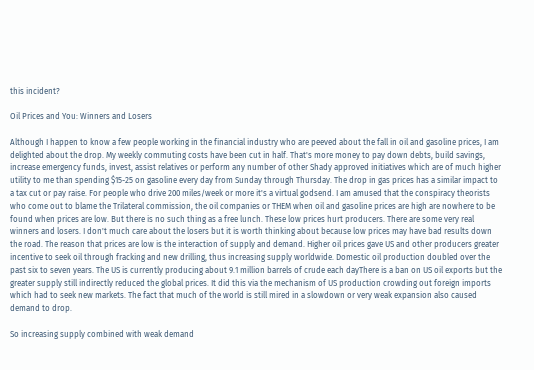this incident?

Oil Prices and You: Winners and Losers

Although I happen to know a few people working in the financial industry who are peeved about the fall in oil and gasoline prices, I am delighted about the drop. My weekly commuting costs have been cut in half. That's more money to pay down debts, build savings, increase emergency funds, invest, assist relatives or perform any number of other Shady approved initiatives which are of much higher utility to me than spending $15-25 on gasoline every day from Sunday through Thursday. The drop in gas prices has a similar impact to a tax cut or pay raise. For people who drive 200 miles/week or more it's a virtual godsend. I am amused that the conspiracy theorists who come out to blame the Trilateral commission, the oil companies or THEM when oil and gasoline prices are high are nowhere to be found when prices are low. But there is no such thing as a free lunch. These low prices hurt producers. There are some very real winners and losers. I don't much care about the losers but it is worth thinking about because low prices may have bad results down the road. The reason that prices are low is the interaction of supply and demand. Higher oil prices gave US and other producers greater incentive to seek oil through fracking and new drilling, thus increasing supply worldwide. Domestic oil production doubled over the past six to seven years. The US is currently producing about 9.1 million barrels of crude each dayThere is a ban on US oil exports but the greater supply still indirectly reduced the global prices. It did this via the mechanism of US production crowding out foreign imports which had to seek new markets. The fact that much of the world is still mired in a slowdown or very weak expansion also caused demand to drop.

So increasing supply combined with weak demand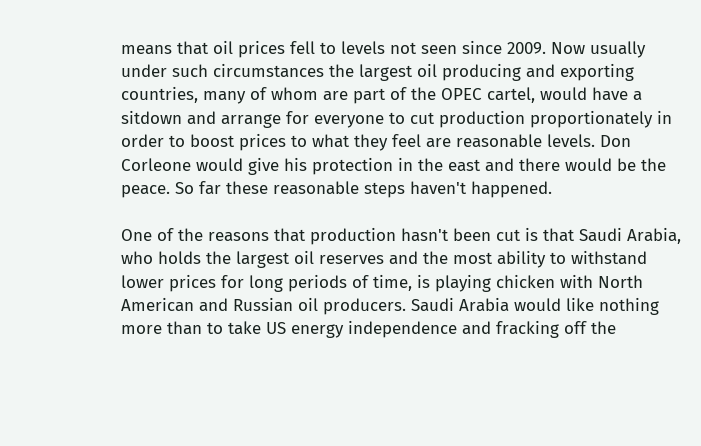means that oil prices fell to levels not seen since 2009. Now usually under such circumstances the largest oil producing and exporting countries, many of whom are part of the OPEC cartel, would have a sitdown and arrange for everyone to cut production proportionately in order to boost prices to what they feel are reasonable levels. Don Corleone would give his protection in the east and there would be the peace. So far these reasonable steps haven't happened.

One of the reasons that production hasn't been cut is that Saudi Arabia, who holds the largest oil reserves and the most ability to withstand lower prices for long periods of time, is playing chicken with North American and Russian oil producers. Saudi Arabia would like nothing more than to take US energy independence and fracking off the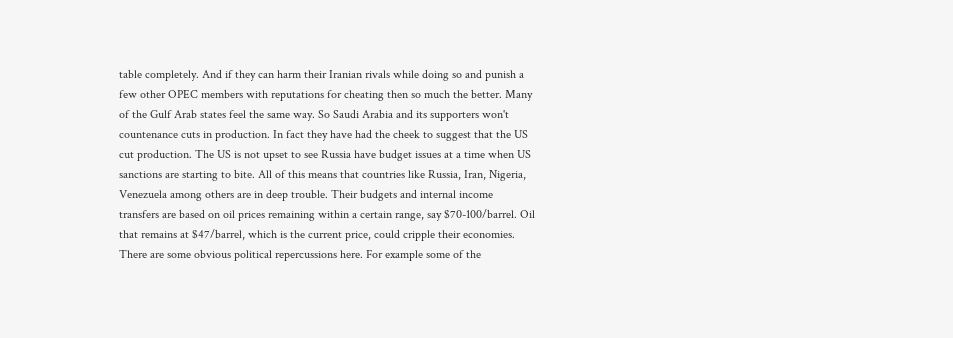table completely. And if they can harm their Iranian rivals while doing so and punish a few other OPEC members with reputations for cheating then so much the better. Many of the Gulf Arab states feel the same way. So Saudi Arabia and its supporters won't countenance cuts in production. In fact they have had the cheek to suggest that the US cut production. The US is not upset to see Russia have budget issues at a time when US sanctions are starting to bite. All of this means that countries like Russia, Iran, Nigeria, Venezuela among others are in deep trouble. Their budgets and internal income transfers are based on oil prices remaining within a certain range, say $70-100/barrel. Oil that remains at $47/barrel, which is the current price, could cripple their economies. There are some obvious political repercussions here. For example some of the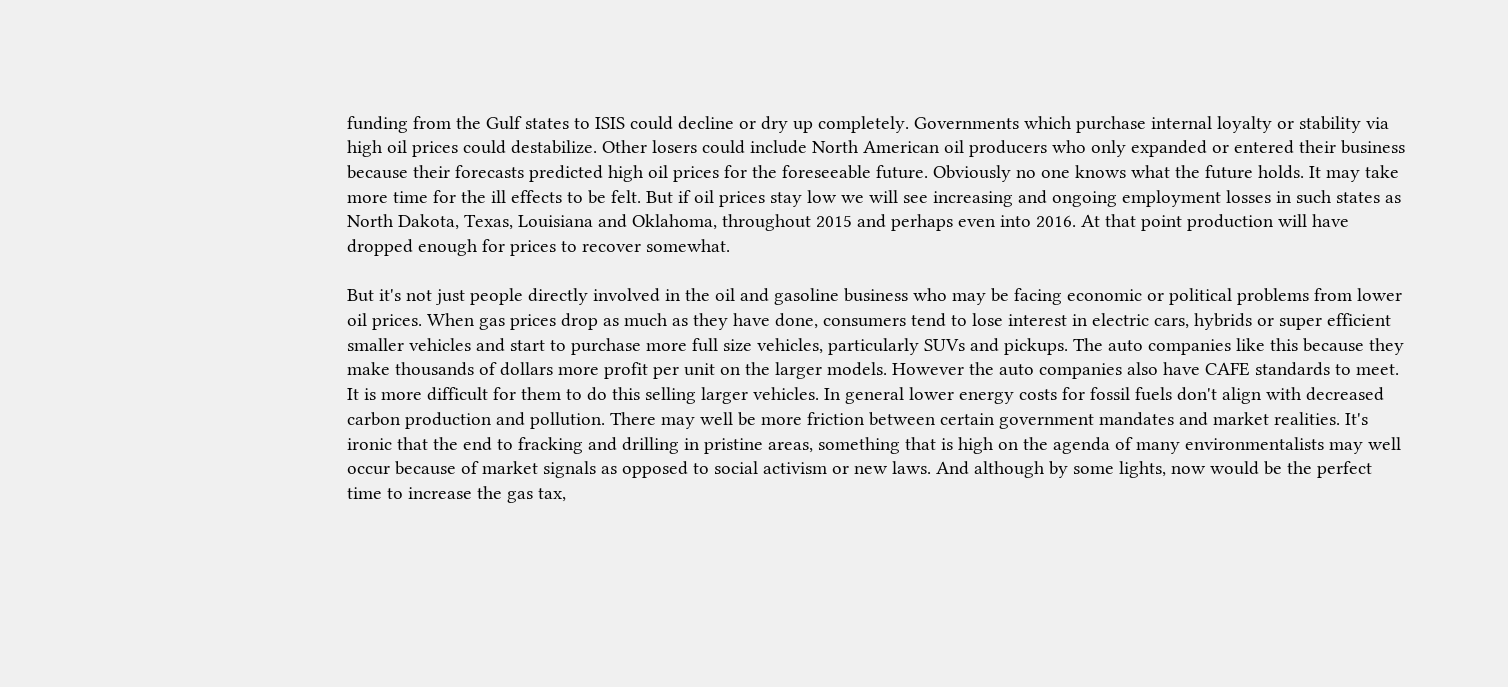funding from the Gulf states to ISIS could decline or dry up completely. Governments which purchase internal loyalty or stability via high oil prices could destabilize. Other losers could include North American oil producers who only expanded or entered their business because their forecasts predicted high oil prices for the foreseeable future. Obviously no one knows what the future holds. It may take more time for the ill effects to be felt. But if oil prices stay low we will see increasing and ongoing employment losses in such states as North Dakota, Texas, Louisiana and Oklahoma, throughout 2015 and perhaps even into 2016. At that point production will have dropped enough for prices to recover somewhat.

But it's not just people directly involved in the oil and gasoline business who may be facing economic or political problems from lower oil prices. When gas prices drop as much as they have done, consumers tend to lose interest in electric cars, hybrids or super efficient smaller vehicles and start to purchase more full size vehicles, particularly SUVs and pickups. The auto companies like this because they make thousands of dollars more profit per unit on the larger models. However the auto companies also have CAFE standards to meet. It is more difficult for them to do this selling larger vehicles. In general lower energy costs for fossil fuels don't align with decreased carbon production and pollution. There may well be more friction between certain government mandates and market realities. It's ironic that the end to fracking and drilling in pristine areas, something that is high on the agenda of many environmentalists may well occur because of market signals as opposed to social activism or new laws. And although by some lights, now would be the perfect time to increase the gas tax,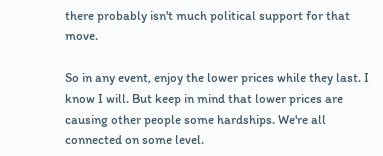there probably isn't much political support for that move.

So in any event, enjoy the lower prices while they last. I know I will. But keep in mind that lower prices are causing other people some hardships. We're all connected on some level.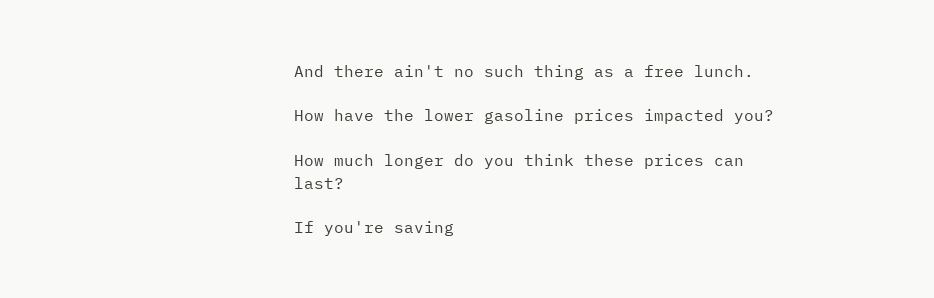And there ain't no such thing as a free lunch.

How have the lower gasoline prices impacted you?

How much longer do you think these prices can last?

If you're saving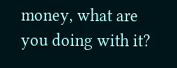money, what are you doing with it?